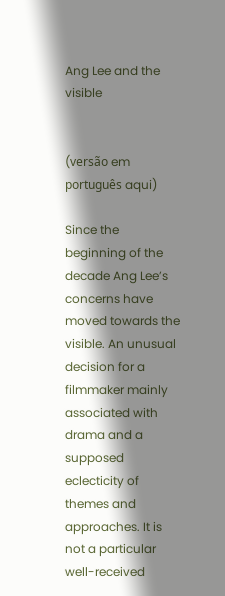Ang Lee and the visible


(versão em português aqui)

Since the beginning of the decade Ang Lee’s concerns have moved towards the visible. An unusual decision for a filmmaker mainly associated with drama and a supposed eclecticity of themes and approaches. It is not a particular well-received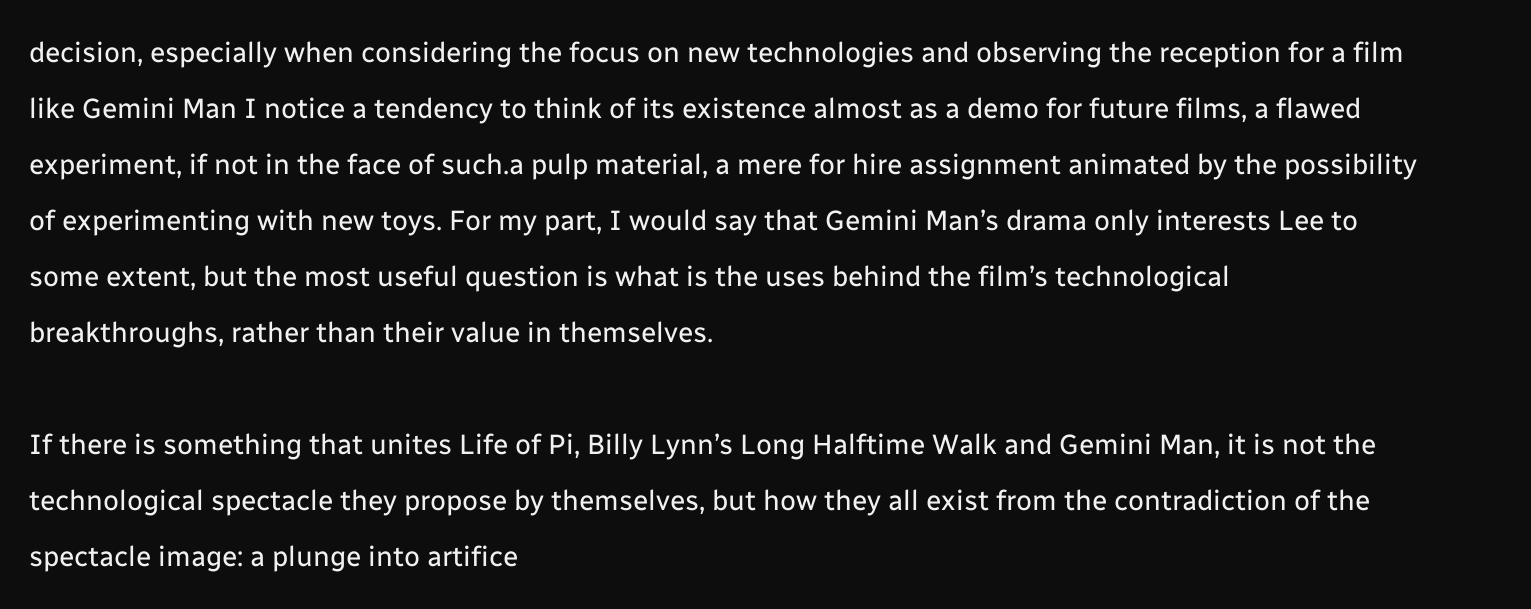decision, especially when considering the focus on new technologies and observing the reception for a film like Gemini Man I notice a tendency to think of its existence almost as a demo for future films, a flawed experiment, if not in the face of such.a pulp material, a mere for hire assignment animated by the possibility of experimenting with new toys. For my part, I would say that Gemini Man’s drama only interests Lee to some extent, but the most useful question is what is the uses behind the film’s technological breakthroughs, rather than their value in themselves.

If there is something that unites Life of Pi, Billy Lynn’s Long Halftime Walk and Gemini Man, it is not the technological spectacle they propose by themselves, but how they all exist from the contradiction of the spectacle image: a plunge into artifice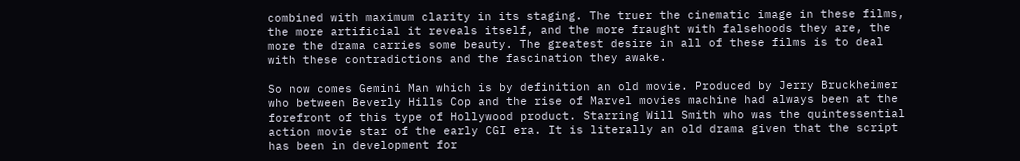combined with maximum clarity in its staging. The truer the cinematic image in these films, the more artificial it reveals itself, and the more fraught with falsehoods they are, the more the drama carries some beauty. The greatest desire in all of these films is to deal with these contradictions and the fascination they awake.

So now comes Gemini Man which is by definition an old movie. Produced by Jerry Bruckheimer who between Beverly Hills Cop and the rise of Marvel movies machine had always been at the forefront of this type of Hollywood product. Starring Will Smith who was the quintessential action movie star of the early CGI era. It is literally an old drama given that the script has been in development for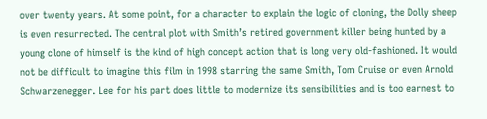over twenty years. At some point, for a character to explain the logic of cloning, the Dolly sheep is even resurrected. The central plot with Smith’s retired government killer being hunted by a young clone of himself is the kind of high concept action that is long very old-fashioned. It would not be difficult to imagine this film in 1998 starring the same Smith, Tom Cruise or even Arnold Schwarzenegger. Lee for his part does little to modernize its sensibilities and is too earnest to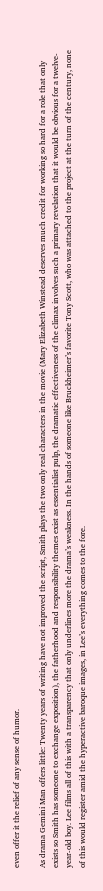even offer it the relief of any sense of humor.

As drama Gemini Man offers little: Twenty years of writing have not improved the script, Smith plays the two only real characters in the movie (Mary Elizabeth Winstead deserves much credit for working so hard for a role that only exists so Smith has someone to exchange exposition), the fatherhood and responsibility themes exist as essentialist pulp, the dramatic effectiveness of the climax involves such a primary revelation that it would be obvious for a twelve-year-old boy. Lee films all of this with a transparency that only underlines more the drama’s weakness. In the hands of someone like Bruckheimer’s favorite Tony Scott, who was attached to the project at the turn of the century, none of this would register amid the hyperactive baroque images, in Lee’s everything comes to the fore.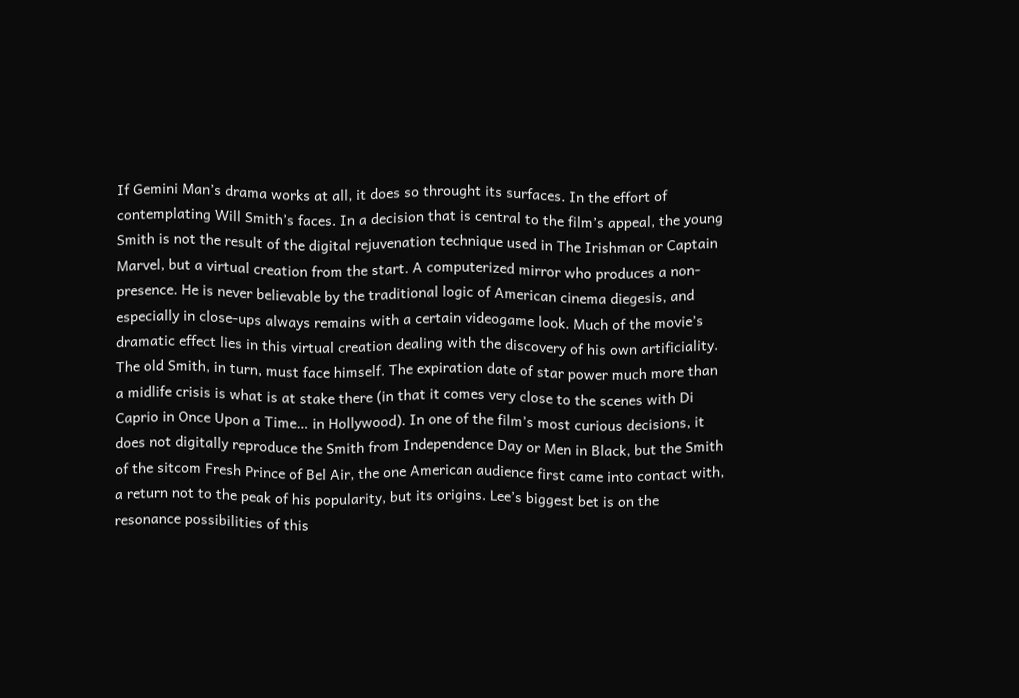If Gemini Man’s drama works at all, it does so throught its surfaces. In the effort of contemplating Will Smith’s faces. In a decision that is central to the film’s appeal, the young Smith is not the result of the digital rejuvenation technique used in The Irishman or Captain Marvel, but a virtual creation from the start. A computerized mirror who produces a non-presence. He is never believable by the traditional logic of American cinema diegesis, and especially in close-ups always remains with a certain videogame look. Much of the movie’s dramatic effect lies in this virtual creation dealing with the discovery of his own artificiality. The old Smith, in turn, must face himself. The expiration date of star power much more than a midlife crisis is what is at stake there (in that it comes very close to the scenes with Di Caprio in Once Upon a Time… in Hollywood). In one of the film’s most curious decisions, it does not digitally reproduce the Smith from Independence Day or Men in Black, but the Smith of the sitcom Fresh Prince of Bel Air, the one American audience first came into contact with, a return not to the peak of his popularity, but its origins. Lee’s biggest bet is on the resonance possibilities of this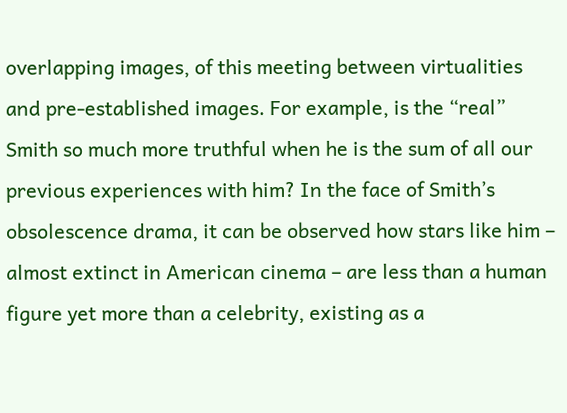overlapping images, of this meeting between virtualities and pre-established images. For example, is the “real” Smith so much more truthful when he is the sum of all our previous experiences with him? In the face of Smith’s obsolescence drama, it can be observed how stars like him – almost extinct in American cinema – are less than a human figure yet more than a celebrity, existing as a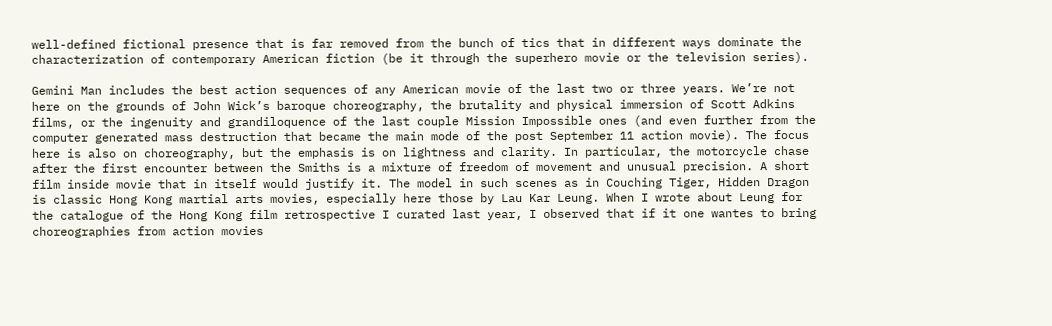well-defined fictional presence that is far removed from the bunch of tics that in different ways dominate the characterization of contemporary American fiction (be it through the superhero movie or the television series).

Gemini Man includes the best action sequences of any American movie of the last two or three years. We’re not here on the grounds of John Wick’s baroque choreography, the brutality and physical immersion of Scott Adkins films, or the ingenuity and grandiloquence of the last couple Mission Impossible ones (and even further from the computer generated mass destruction that became the main mode of the post September 11 action movie). The focus here is also on choreography, but the emphasis is on lightness and clarity. In particular, the motorcycle chase after the first encounter between the Smiths is a mixture of freedom of movement and unusual precision. A short film inside movie that in itself would justify it. The model in such scenes as in Couching Tiger, Hidden Dragon is classic Hong Kong martial arts movies, especially here those by Lau Kar Leung. When I wrote about Leung for the catalogue of the Hong Kong film retrospective I curated last year, I observed that if it one wantes to bring choreographies from action movies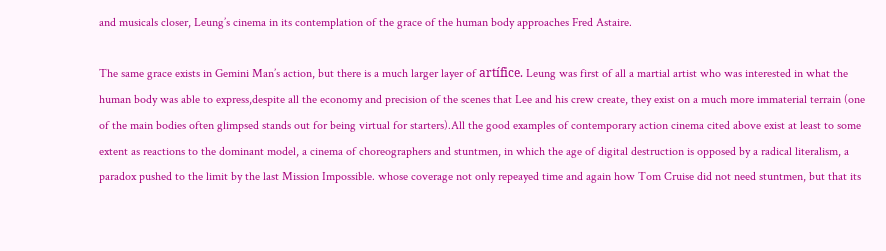and musicals closer, Leung’s cinema in its contemplation of the grace of the human body approaches Fred Astaire.

The same grace exists in Gemini Man’s action, but there is a much larger layer of artífice. Leung was first of all a martial artist who was interested in what the human body was able to express,despite all the economy and precision of the scenes that Lee and his crew create, they exist on a much more immaterial terrain (one of the main bodies often glimpsed stands out for being virtual for starters).All the good examples of contemporary action cinema cited above exist at least to some extent as reactions to the dominant model, a cinema of choreographers and stuntmen, in which the age of digital destruction is opposed by a radical literalism, a paradox pushed to the limit by the last Mission Impossible. whose coverage not only repeayed time and again how Tom Cruise did not need stuntmen, but that its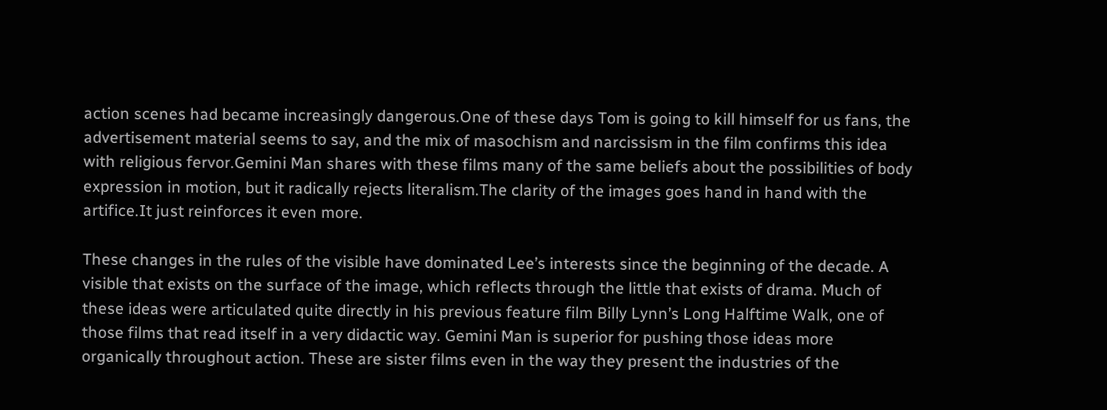action scenes had became increasingly dangerous.One of these days Tom is going to kill himself for us fans, the advertisement material seems to say, and the mix of masochism and narcissism in the film confirms this idea with religious fervor.Gemini Man shares with these films many of the same beliefs about the possibilities of body expression in motion, but it radically rejects literalism.The clarity of the images goes hand in hand with the artifice.It just reinforces it even more.

These changes in the rules of the visible have dominated Lee’s interests since the beginning of the decade. A visible that exists on the surface of the image, which reflects through the little that exists of drama. Much of these ideas were articulated quite directly in his previous feature film Billy Lynn’s Long Halftime Walk, one of those films that read itself in a very didactic way. Gemini Man is superior for pushing those ideas more organically throughout action. These are sister films even in the way they present the industries of the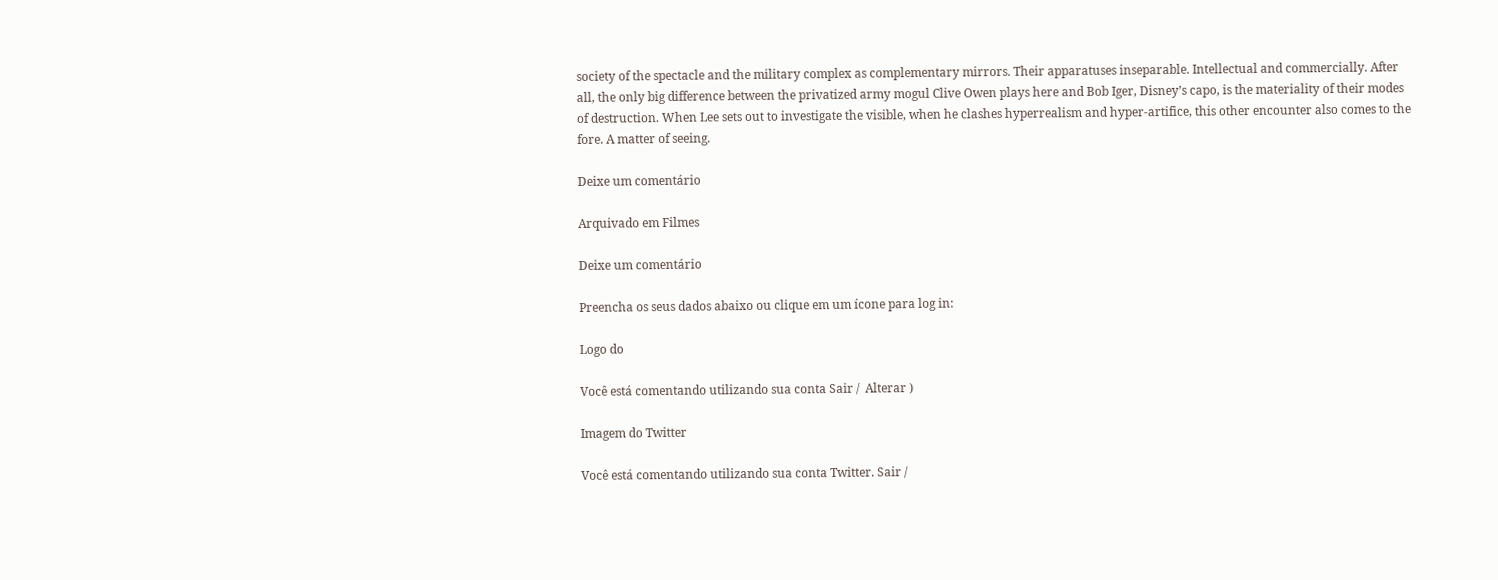society of the spectacle and the military complex as complementary mirrors. Their apparatuses inseparable. Intellectual and commercially. After all, the only big difference between the privatized army mogul Clive Owen plays here and Bob Iger, Disney’s capo, is the materiality of their modes of destruction. When Lee sets out to investigate the visible, when he clashes hyperrealism and hyper-artifice, this other encounter also comes to the fore. A matter of seeing.

Deixe um comentário

Arquivado em Filmes

Deixe um comentário

Preencha os seus dados abaixo ou clique em um ícone para log in:

Logo do

Você está comentando utilizando sua conta Sair /  Alterar )

Imagem do Twitter

Você está comentando utilizando sua conta Twitter. Sair /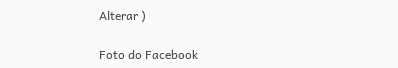Alterar )

Foto do Facebook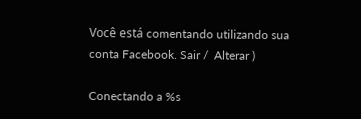Você está comentando utilizando sua conta Facebook. Sair /  Alterar )

Conectando a %s